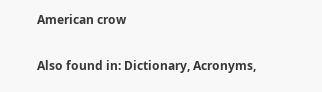American crow

Also found in: Dictionary, Acronyms,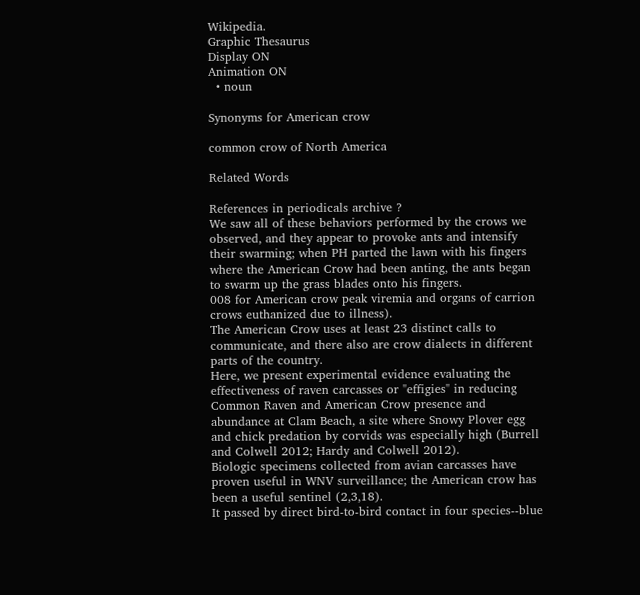Wikipedia.
Graphic Thesaurus
Display ON
Animation ON
  • noun

Synonyms for American crow

common crow of North America

Related Words

References in periodicals archive ?
We saw all of these behaviors performed by the crows we observed, and they appear to provoke ants and intensify their swarming; when PH parted the lawn with his fingers where the American Crow had been anting, the ants began to swarm up the grass blades onto his fingers.
008 for American crow peak viremia and organs of carrion crows euthanized due to illness).
The American Crow uses at least 23 distinct calls to communicate, and there also are crow dialects in different parts of the country.
Here, we present experimental evidence evaluating the effectiveness of raven carcasses or "effigies" in reducing Common Raven and American Crow presence and abundance at Clam Beach, a site where Snowy Plover egg and chick predation by corvids was especially high (Burrell and Colwell 2012; Hardy and Colwell 2012).
Biologic specimens collected from avian carcasses have proven useful in WNV surveillance; the American crow has been a useful sentinel (2,3,18).
It passed by direct bird-to-bird contact in four species--blue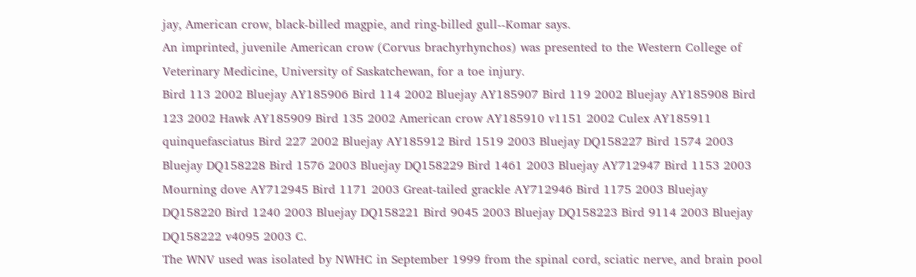jay, American crow, black-billed magpie, and ring-billed gull--Komar says.
An imprinted, juvenile American crow (Corvus brachyrhynchos) was presented to the Western College of Veterinary Medicine, University of Saskatchewan, for a toe injury.
Bird 113 2002 Bluejay AY185906 Bird 114 2002 Bluejay AY185907 Bird 119 2002 Bluejay AY185908 Bird 123 2002 Hawk AY185909 Bird 135 2002 American crow AY185910 v1151 2002 Culex AY185911 quinquefasciatus Bird 227 2002 Bluejay AY185912 Bird 1519 2003 Bluejay DQ158227 Bird 1574 2003 Bluejay DQ158228 Bird 1576 2003 Bluejay DQ158229 Bird 1461 2003 Bluejay AY712947 Bird 1153 2003 Mourning dove AY712945 Bird 1171 2003 Great-tailed grackle AY712946 Bird 1175 2003 Bluejay DQ158220 Bird 1240 2003 Bluejay DQ158221 Bird 9045 2003 Bluejay DQ158223 Bird 9114 2003 Bluejay DQ158222 v4095 2003 C.
The WNV used was isolated by NWHC in September 1999 from the spinal cord, sciatic nerve, and brain pool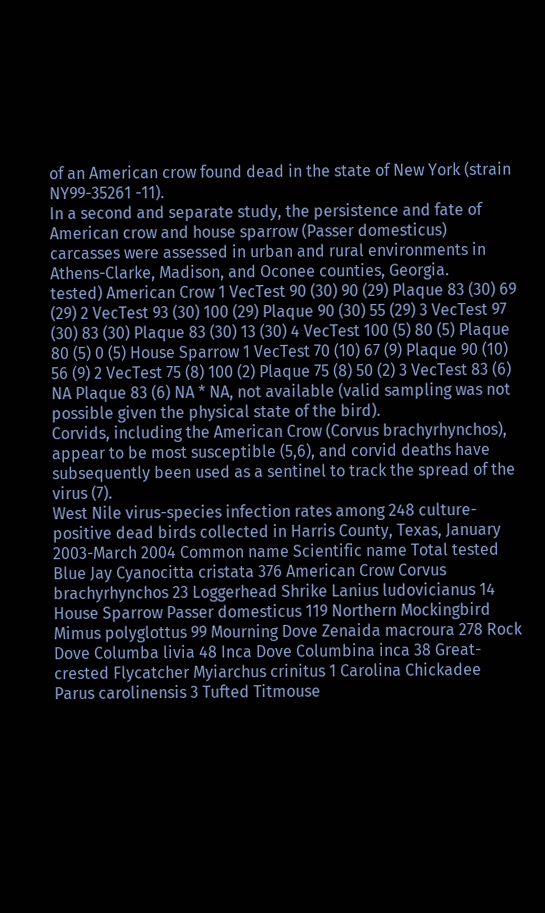of an American crow found dead in the state of New York (strain NY99-35261 -11).
In a second and separate study, the persistence and fate of American crow and house sparrow (Passer domesticus) carcasses were assessed in urban and rural environments in Athens-Clarke, Madison, and Oconee counties, Georgia.
tested) American Crow 1 VecTest 90 (30) 90 (29) Plaque 83 (30) 69 (29) 2 VecTest 93 (30) 100 (29) Plaque 90 (30) 55 (29) 3 VecTest 97 (30) 83 (30) Plaque 83 (30) 13 (30) 4 VecTest 100 (5) 80 (5) Plaque 80 (5) 0 (5) House Sparrow 1 VecTest 70 (10) 67 (9) Plaque 90 (10) 56 (9) 2 VecTest 75 (8) 100 (2) Plaque 75 (8) 50 (2) 3 VecTest 83 (6) NA Plaque 83 (6) NA * NA, not available (valid sampling was not possible given the physical state of the bird).
Corvids, including the American Crow (Corvus brachyrhynchos), appear to be most susceptible (5,6), and corvid deaths have subsequently been used as a sentinel to track the spread of the virus (7).
West Nile virus-species infection rates among 248 culture-positive dead birds collected in Harris County, Texas, January 2003-March 2004 Common name Scientific name Total tested Blue Jay Cyanocitta cristata 376 American Crow Corvus brachyrhynchos 23 Loggerhead Shrike Lanius ludovicianus 14 House Sparrow Passer domesticus 119 Northern Mockingbird Mimus polyglottus 99 Mourning Dove Zenaida macroura 278 Rock Dove Columba livia 48 Inca Dove Columbina inca 38 Great-crested Flycatcher Myiarchus crinitus 1 Carolina Chickadee Parus carolinensis 3 Tufted Titmouse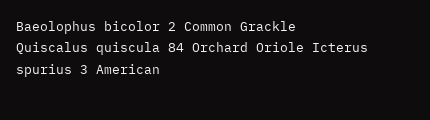Baeolophus bicolor 2 Common Grackle Quiscalus quiscula 84 Orchard Oriole Icterus spurius 3 American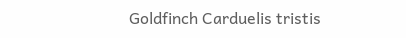Goldfinch Carduelis tristis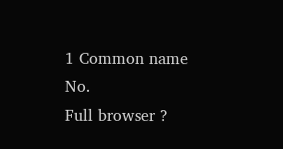1 Common name No.
Full browser ?